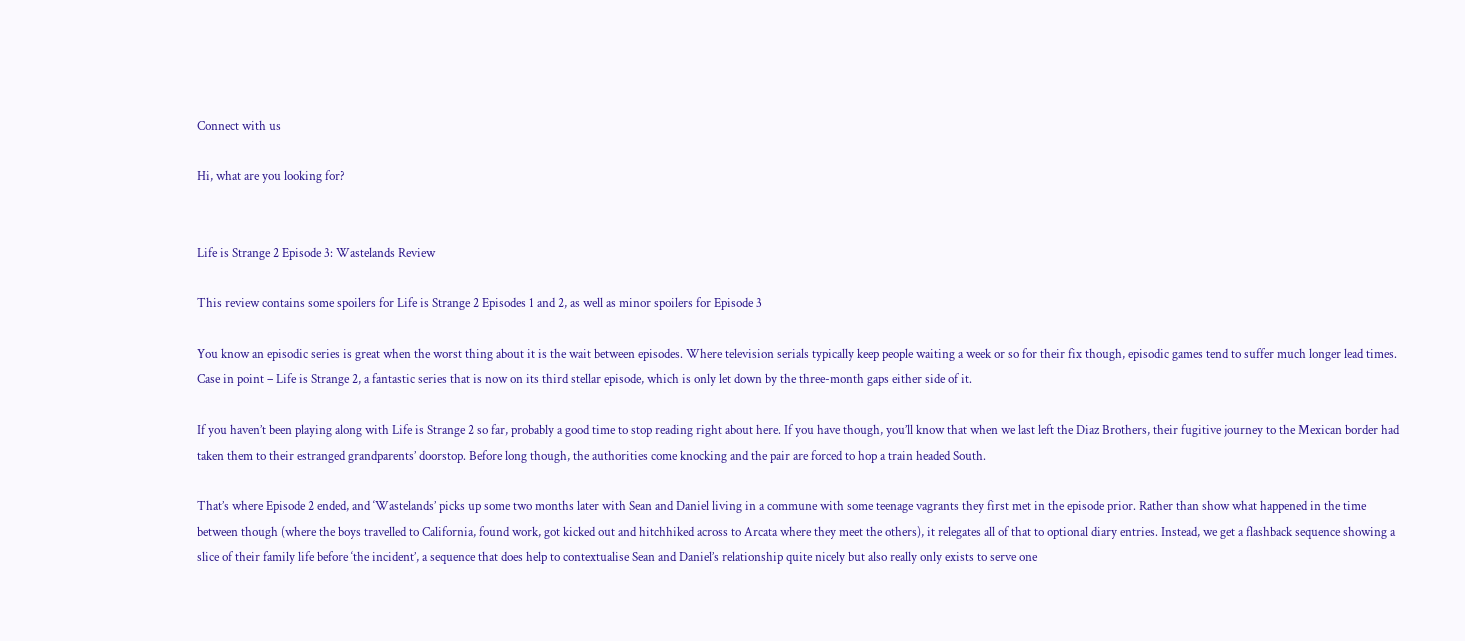Connect with us

Hi, what are you looking for?


Life is Strange 2 Episode 3: Wastelands Review

This review contains some spoilers for Life is Strange 2 Episodes 1 and 2, as well as minor spoilers for Episode 3

You know an episodic series is great when the worst thing about it is the wait between episodes. Where television serials typically keep people waiting a week or so for their fix though, episodic games tend to suffer much longer lead times. Case in point – Life is Strange 2, a fantastic series that is now on its third stellar episode, which is only let down by the three-month gaps either side of it.

If you haven’t been playing along with Life is Strange 2 so far, probably a good time to stop reading right about here. If you have though, you’ll know that when we last left the Diaz Brothers, their fugitive journey to the Mexican border had taken them to their estranged grandparents’ doorstop. Before long though, the authorities come knocking and the pair are forced to hop a train headed South.

That’s where Episode 2 ended, and ‘Wastelands’ picks up some two months later with Sean and Daniel living in a commune with some teenage vagrants they first met in the episode prior. Rather than show what happened in the time between though (where the boys travelled to California, found work, got kicked out and hitchhiked across to Arcata where they meet the others), it relegates all of that to optional diary entries. Instead, we get a flashback sequence showing a slice of their family life before ‘the incident’, a sequence that does help to contextualise Sean and Daniel’s relationship quite nicely but also really only exists to serve one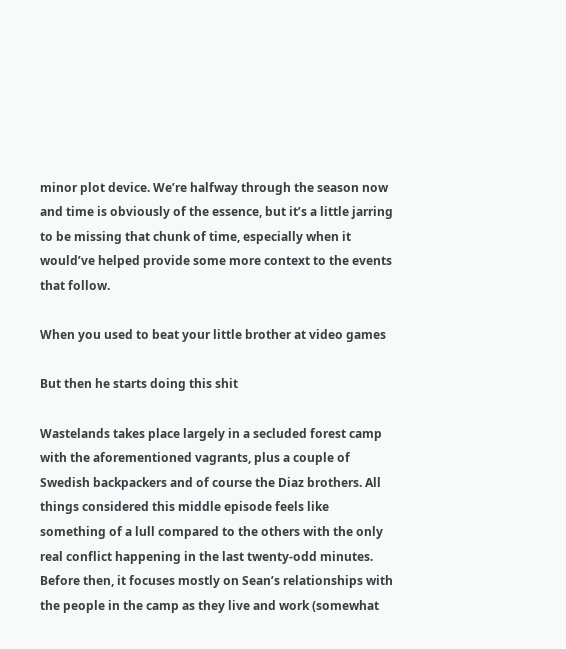minor plot device. We’re halfway through the season now and time is obviously of the essence, but it’s a little jarring to be missing that chunk of time, especially when it would’ve helped provide some more context to the events that follow.

When you used to beat your little brother at video games

But then he starts doing this shit

Wastelands takes place largely in a secluded forest camp with the aforementioned vagrants, plus a couple of Swedish backpackers and of course the Diaz brothers. All things considered this middle episode feels like something of a lull compared to the others with the only real conflict happening in the last twenty-odd minutes. Before then, it focuses mostly on Sean’s relationships with the people in the camp as they live and work (somewhat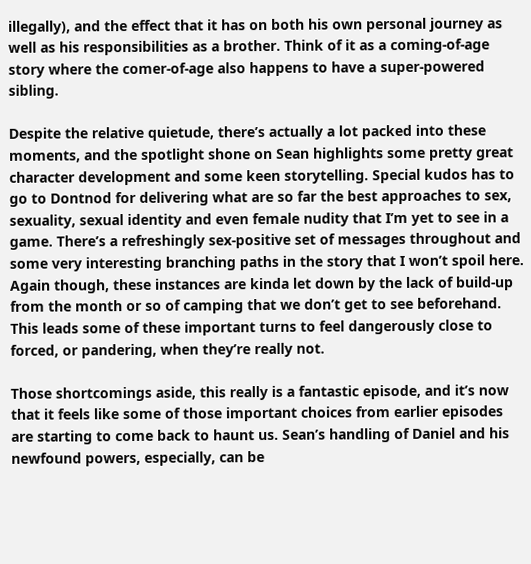illegally), and the effect that it has on both his own personal journey as well as his responsibilities as a brother. Think of it as a coming-of-age story where the comer-of-age also happens to have a super-powered sibling.

Despite the relative quietude, there’s actually a lot packed into these moments, and the spotlight shone on Sean highlights some pretty great character development and some keen storytelling. Special kudos has to go to Dontnod for delivering what are so far the best approaches to sex, sexuality, sexual identity and even female nudity that I’m yet to see in a game. There’s a refreshingly sex-positive set of messages throughout and some very interesting branching paths in the story that I won’t spoil here. Again though, these instances are kinda let down by the lack of build-up from the month or so of camping that we don’t get to see beforehand. This leads some of these important turns to feel dangerously close to forced, or pandering, when they’re really not.

Those shortcomings aside, this really is a fantastic episode, and it’s now that it feels like some of those important choices from earlier episodes are starting to come back to haunt us. Sean’s handling of Daniel and his newfound powers, especially, can be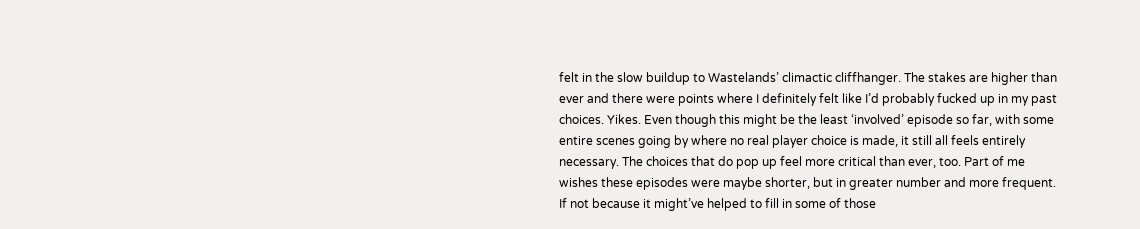felt in the slow buildup to Wastelands’ climactic cliffhanger. The stakes are higher than ever and there were points where I definitely felt like I’d probably fucked up in my past choices. Yikes. Even though this might be the least ‘involved’ episode so far, with some entire scenes going by where no real player choice is made, it still all feels entirely necessary. The choices that do pop up feel more critical than ever, too. Part of me wishes these episodes were maybe shorter, but in greater number and more frequent. If not because it might’ve helped to fill in some of those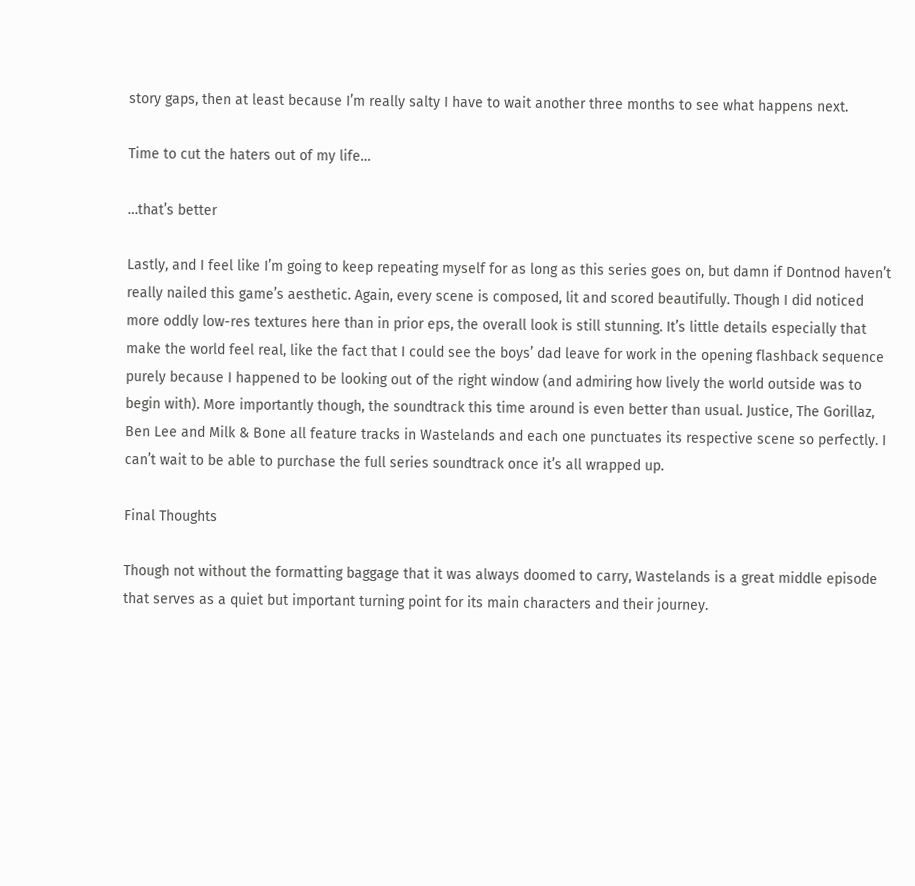story gaps, then at least because I’m really salty I have to wait another three months to see what happens next.

Time to cut the haters out of my life…

…that’s better

Lastly, and I feel like I’m going to keep repeating myself for as long as this series goes on, but damn if Dontnod haven’t really nailed this game’s aesthetic. Again, every scene is composed, lit and scored beautifully. Though I did noticed more oddly low-res textures here than in prior eps, the overall look is still stunning. It’s little details especially that make the world feel real, like the fact that I could see the boys’ dad leave for work in the opening flashback sequence purely because I happened to be looking out of the right window (and admiring how lively the world outside was to begin with). More importantly though, the soundtrack this time around is even better than usual. Justice, The Gorillaz, Ben Lee and Milk & Bone all feature tracks in Wastelands and each one punctuates its respective scene so perfectly. I can’t wait to be able to purchase the full series soundtrack once it’s all wrapped up.

Final Thoughts

Though not without the formatting baggage that it was always doomed to carry, Wastelands is a great middle episode that serves as a quiet but important turning point for its main characters and their journey.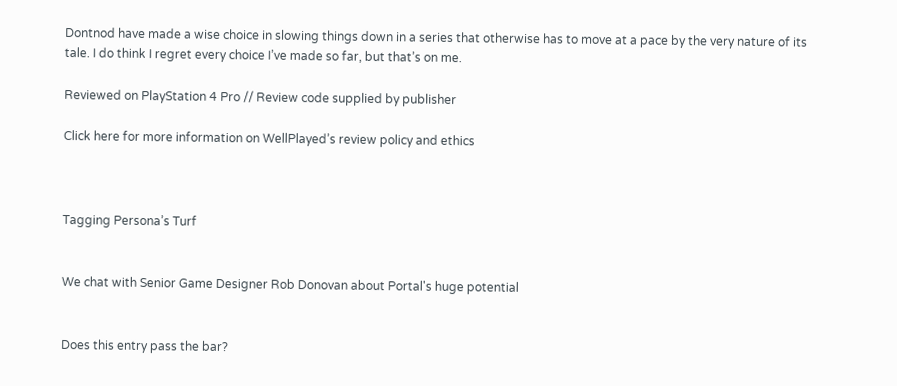Dontnod have made a wise choice in slowing things down in a series that otherwise has to move at a pace by the very nature of its tale. I do think I regret every choice I’ve made so far, but that’s on me.

Reviewed on PlayStation 4 Pro // Review code supplied by publisher

Click here for more information on WellPlayed’s review policy and ethics



Tagging Persona’s Turf


We chat with Senior Game Designer Rob Donovan about Portal's huge potential


Does this entry pass the bar?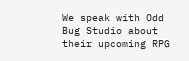We speak with Odd Bug Studio about their upcoming RPG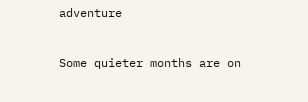adventure


Some quieter months are on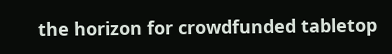the horizon for crowdfunded tabletop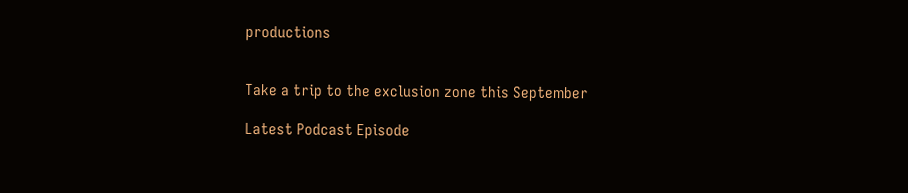productions


Take a trip to the exclusion zone this September

Latest Podcast Episode